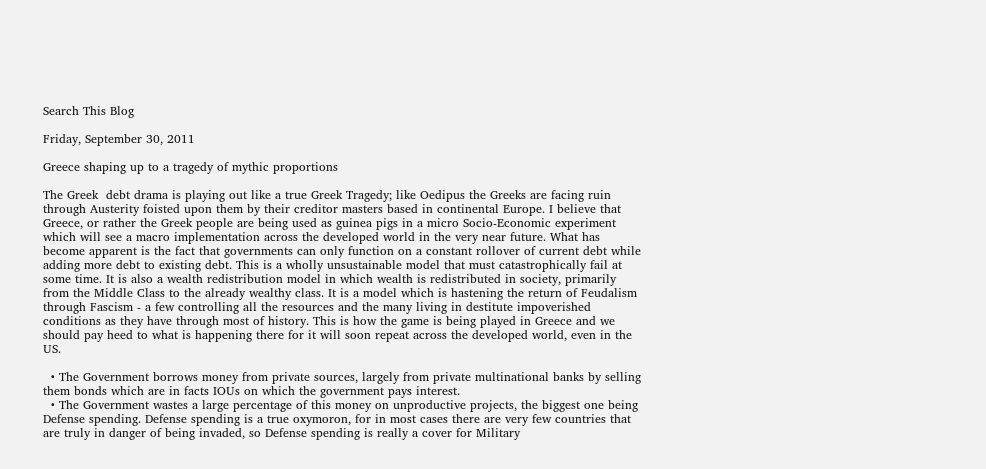Search This Blog

Friday, September 30, 2011

Greece shaping up to a tragedy of mythic proportions

The Greek  debt drama is playing out like a true Greek Tragedy; like Oedipus the Greeks are facing ruin through Austerity foisted upon them by their creditor masters based in continental Europe. I believe that Greece, or rather the Greek people are being used as guinea pigs in a micro Socio-Economic experiment which will see a macro implementation across the developed world in the very near future. What has become apparent is the fact that governments can only function on a constant rollover of current debt while adding more debt to existing debt. This is a wholly unsustainable model that must catastrophically fail at some time. It is also a wealth redistribution model in which wealth is redistributed in society, primarily from the Middle Class to the already wealthy class. It is a model which is hastening the return of Feudalism through Fascism - a few controlling all the resources and the many living in destitute impoverished conditions as they have through most of history. This is how the game is being played in Greece and we should pay heed to what is happening there for it will soon repeat across the developed world, even in the US.

  • The Government borrows money from private sources, largely from private multinational banks by selling them bonds which are in facts IOUs on which the government pays interest.
  • The Government wastes a large percentage of this money on unproductive projects, the biggest one being Defense spending. Defense spending is a true oxymoron, for in most cases there are very few countries that are truly in danger of being invaded, so Defense spending is really a cover for Military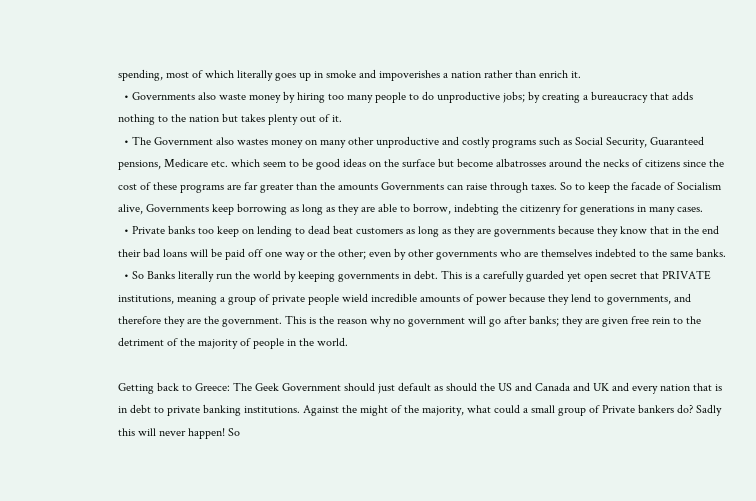spending, most of which literally goes up in smoke and impoverishes a nation rather than enrich it.
  • Governments also waste money by hiring too many people to do unproductive jobs; by creating a bureaucracy that adds nothing to the nation but takes plenty out of it.
  • The Government also wastes money on many other unproductive and costly programs such as Social Security, Guaranteed pensions, Medicare etc. which seem to be good ideas on the surface but become albatrosses around the necks of citizens since the cost of these programs are far greater than the amounts Governments can raise through taxes. So to keep the facade of Socialism alive, Governments keep borrowing as long as they are able to borrow, indebting the citizenry for generations in many cases.
  • Private banks too keep on lending to dead beat customers as long as they are governments because they know that in the end their bad loans will be paid off one way or the other; even by other governments who are themselves indebted to the same banks.
  • So Banks literally run the world by keeping governments in debt. This is a carefully guarded yet open secret that PRIVATE institutions, meaning a group of private people wield incredible amounts of power because they lend to governments, and therefore they are the government. This is the reason why no government will go after banks; they are given free rein to the detriment of the majority of people in the world.

Getting back to Greece: The Geek Government should just default as should the US and Canada and UK and every nation that is in debt to private banking institutions. Against the might of the majority, what could a small group of Private bankers do? Sadly this will never happen! So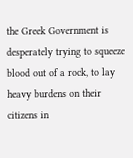the Greek Government is desperately trying to squeeze blood out of a rock, to lay heavy burdens on their citizens in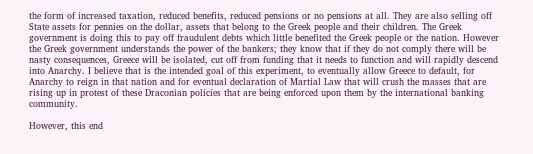the form of increased taxation, reduced benefits, reduced pensions or no pensions at all. They are also selling off State assets for pennies on the dollar, assets that belong to the Greek people and their children. The Greek government is doing this to pay off fraudulent debts which little benefited the Greek people or the nation. However the Greek government understands the power of the bankers; they know that if they do not comply there will be nasty consequences, Greece will be isolated, cut off from funding that it needs to function and will rapidly descend into Anarchy. I believe that is the intended goal of this experiment, to eventually allow Greece to default, for Anarchy to reign in that nation and for eventual declaration of Martial Law that will crush the masses that are rising up in protest of these Draconian policies that are being enforced upon them by the international banking community.

However, this end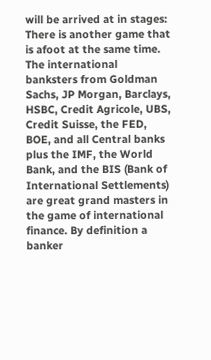will be arrived at in stages: There is another game that is afoot at the same time. The international banksters from Goldman Sachs, JP Morgan, Barclays, HSBC, Credit Agricole, UBS, Credit Suisse, the FED, BOE, and all Central banks plus the IMF, the World Bank, and the BIS (Bank of International Settlements) are great grand masters in the game of international finance. By definition a banker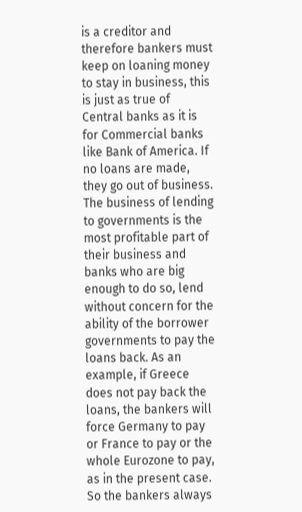is a creditor and therefore bankers must keep on loaning money to stay in business, this is just as true of Central banks as it is for Commercial banks like Bank of America. If no loans are made, they go out of business. The business of lending to governments is the most profitable part of their business and banks who are big enough to do so, lend without concern for the ability of the borrower governments to pay the loans back. As an example, if Greece does not pay back the loans, the bankers will force Germany to pay or France to pay or the whole Eurozone to pay, as in the present case. So the bankers always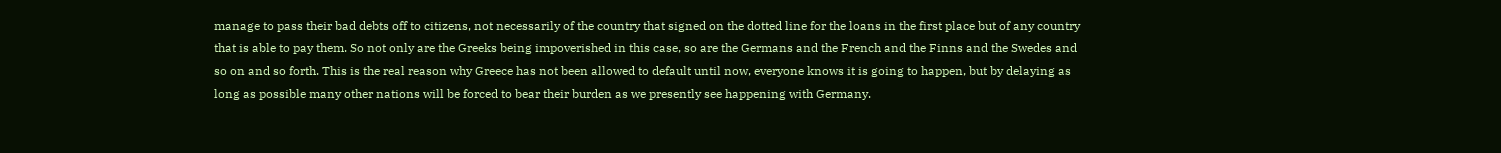manage to pass their bad debts off to citizens, not necessarily of the country that signed on the dotted line for the loans in the first place but of any country that is able to pay them. So not only are the Greeks being impoverished in this case, so are the Germans and the French and the Finns and the Swedes and so on and so forth. This is the real reason why Greece has not been allowed to default until now, everyone knows it is going to happen, but by delaying as long as possible many other nations will be forced to bear their burden as we presently see happening with Germany.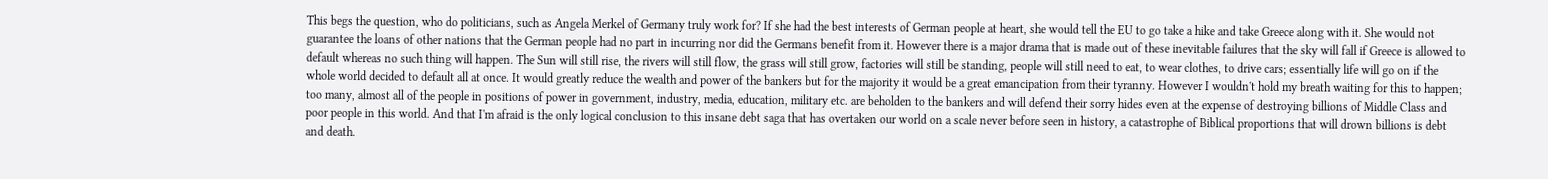This begs the question, who do politicians, such as Angela Merkel of Germany truly work for? If she had the best interests of German people at heart, she would tell the EU to go take a hike and take Greece along with it. She would not guarantee the loans of other nations that the German people had no part in incurring nor did the Germans benefit from it. However there is a major drama that is made out of these inevitable failures that the sky will fall if Greece is allowed to default whereas no such thing will happen. The Sun will still rise, the rivers will still flow, the grass will still grow, factories will still be standing, people will still need to eat, to wear clothes, to drive cars; essentially life will go on if the whole world decided to default all at once. It would greatly reduce the wealth and power of the bankers but for the majority it would be a great emancipation from their tyranny. However I wouldn't hold my breath waiting for this to happen; too many, almost all of the people in positions of power in government, industry, media, education, military etc. are beholden to the bankers and will defend their sorry hides even at the expense of destroying billions of Middle Class and poor people in this world. And that I'm afraid is the only logical conclusion to this insane debt saga that has overtaken our world on a scale never before seen in history, a catastrophe of Biblical proportions that will drown billions is debt and death.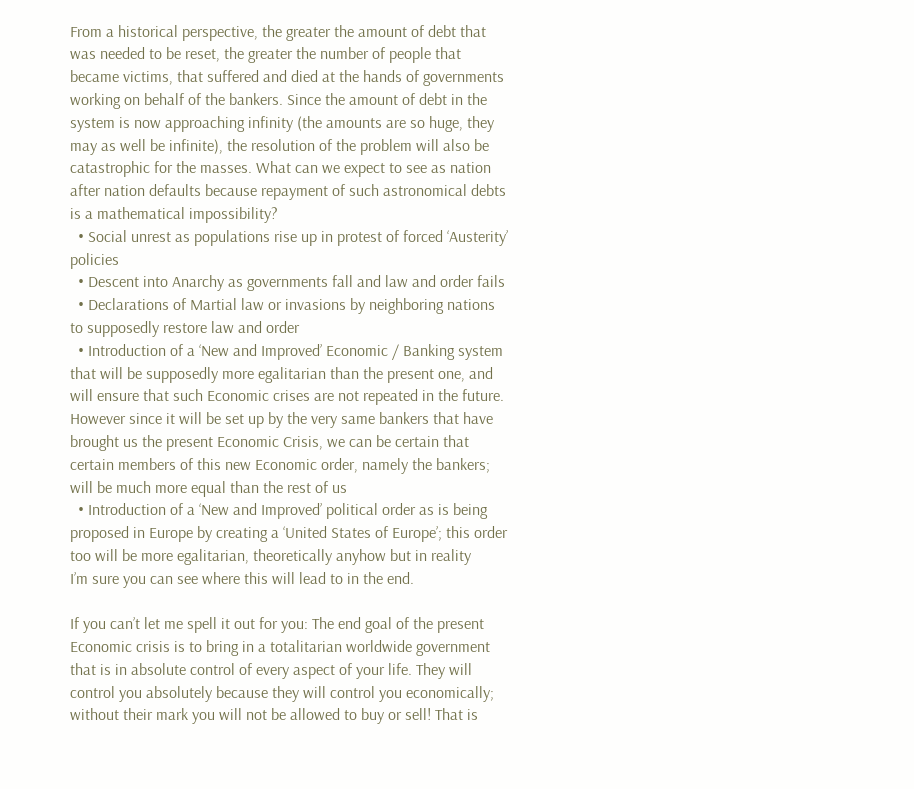From a historical perspective, the greater the amount of debt that was needed to be reset, the greater the number of people that became victims, that suffered and died at the hands of governments working on behalf of the bankers. Since the amount of debt in the system is now approaching infinity (the amounts are so huge, they may as well be infinite), the resolution of the problem will also be catastrophic for the masses. What can we expect to see as nation after nation defaults because repayment of such astronomical debts is a mathematical impossibility?
  • Social unrest as populations rise up in protest of forced ‘Austerity’ policies
  • Descent into Anarchy as governments fall and law and order fails
  • Declarations of Martial law or invasions by neighboring nations to supposedly restore law and order
  • Introduction of a ‘New and Improved’ Economic / Banking system that will be supposedly more egalitarian than the present one, and will ensure that such Economic crises are not repeated in the future. However since it will be set up by the very same bankers that have brought us the present Economic Crisis, we can be certain that certain members of this new Economic order, namely the bankers; will be much more equal than the rest of us
  • Introduction of a ‘New and Improved’ political order as is being proposed in Europe by creating a ‘United States of Europe’; this order too will be more egalitarian, theoretically anyhow but in reality
I’m sure you can see where this will lead to in the end.

If you can’t let me spell it out for you: The end goal of the present Economic crisis is to bring in a totalitarian worldwide government that is in absolute control of every aspect of your life. They will control you absolutely because they will control you economically; without their mark you will not be allowed to buy or sell! That is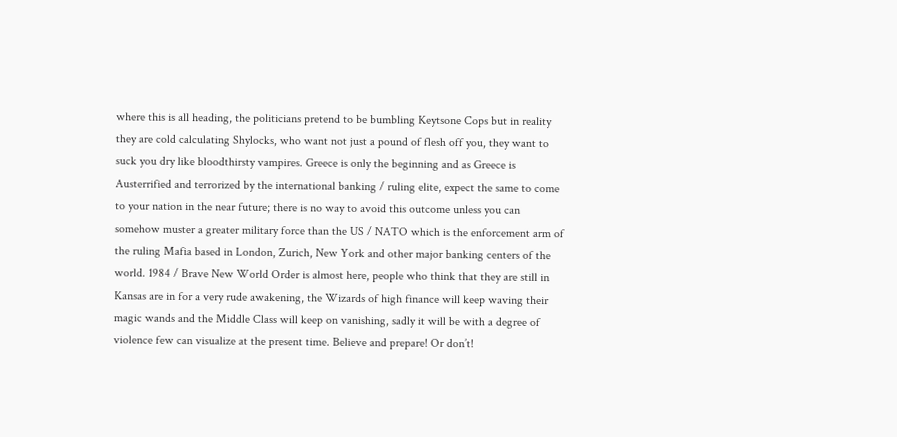where this is all heading, the politicians pretend to be bumbling Keytsone Cops but in reality they are cold calculating Shylocks, who want not just a pound of flesh off you, they want to suck you dry like bloodthirsty vampires. Greece is only the beginning and as Greece is Austerrified and terrorized by the international banking / ruling elite, expect the same to come to your nation in the near future; there is no way to avoid this outcome unless you can somehow muster a greater military force than the US / NATO which is the enforcement arm of the ruling Mafia based in London, Zurich, New York and other major banking centers of the world. 1984 / Brave New World Order is almost here, people who think that they are still in Kansas are in for a very rude awakening, the Wizards of high finance will keep waving their magic wands and the Middle Class will keep on vanishing, sadly it will be with a degree of violence few can visualize at the present time. Believe and prepare! Or don’t!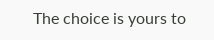The choice is yours to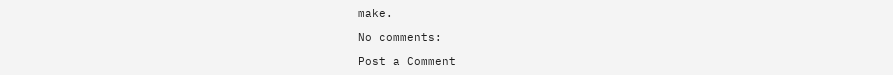make.

No comments:

Post a Comment